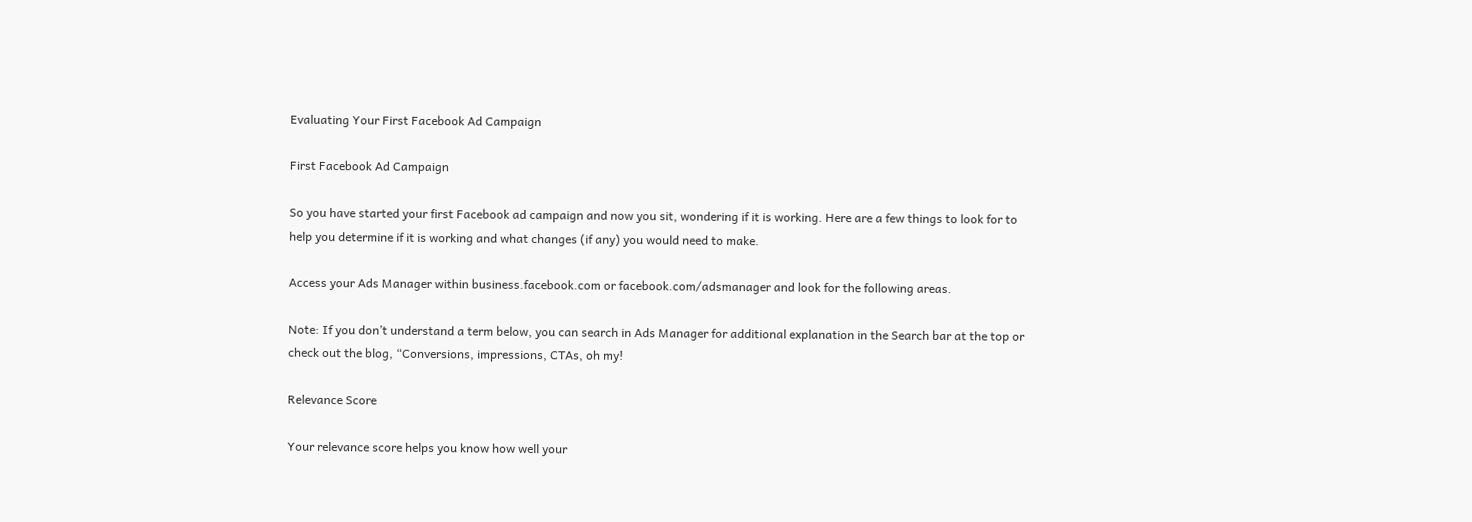Evaluating Your First Facebook Ad Campaign

First Facebook Ad Campaign

So you have started your first Facebook ad campaign and now you sit, wondering if it is working. Here are a few things to look for to help you determine if it is working and what changes (if any) you would need to make.

Access your Ads Manager within business.facebook.com or facebook.com/adsmanager and look for the following areas.

Note: If you don’t understand a term below, you can search in Ads Manager for additional explanation in the Search bar at the top or check out the blog, “Conversions, impressions, CTAs, oh my!

Relevance Score

Your relevance score helps you know how well your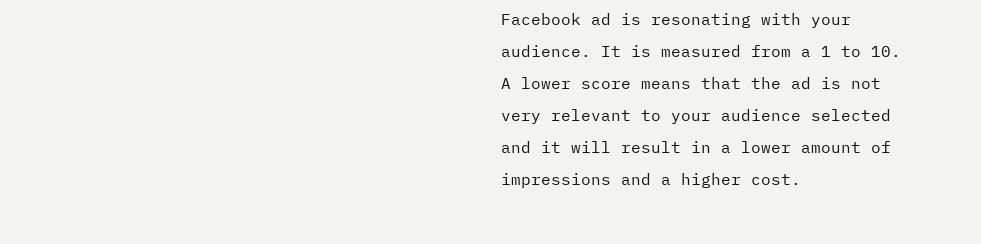Facebook ad is resonating with your audience. It is measured from a 1 to 10. A lower score means that the ad is not very relevant to your audience selected and it will result in a lower amount of impressions and a higher cost.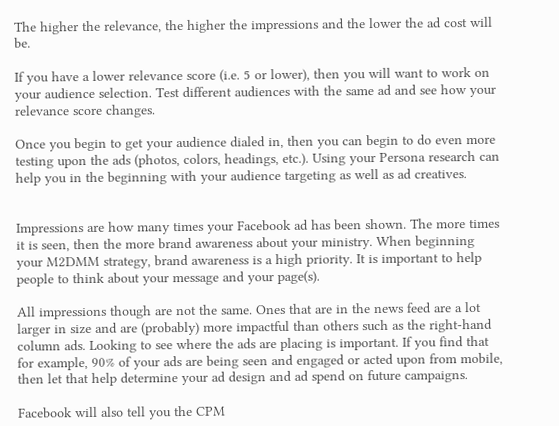The higher the relevance, the higher the impressions and the lower the ad cost will be.

If you have a lower relevance score (i.e. 5 or lower), then you will want to work on your audience selection. Test different audiences with the same ad and see how your relevance score changes.

Once you begin to get your audience dialed in, then you can begin to do even more testing upon the ads (photos, colors, headings, etc.). Using your Persona research can help you in the beginning with your audience targeting as well as ad creatives.


Impressions are how many times your Facebook ad has been shown. The more times it is seen, then the more brand awareness about your ministry. When beginning your M2DMM strategy, brand awareness is a high priority. It is important to help people to think about your message and your page(s).

All impressions though are not the same. Ones that are in the news feed are a lot larger in size and are (probably) more impactful than others such as the right-hand column ads. Looking to see where the ads are placing is important. If you find that for example, 90% of your ads are being seen and engaged or acted upon from mobile, then let that help determine your ad design and ad spend on future campaigns.

Facebook will also tell you the CPM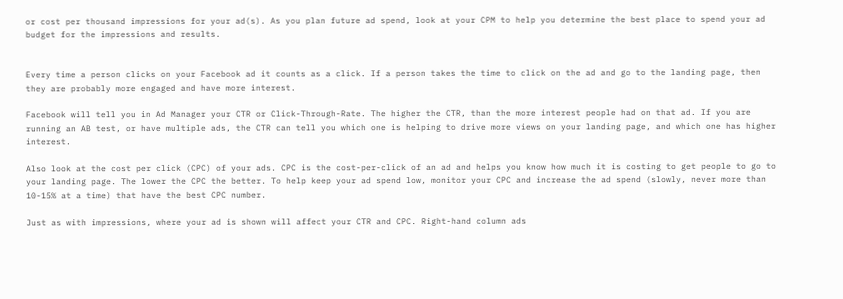or cost per thousand impressions for your ad(s). As you plan future ad spend, look at your CPM to help you determine the best place to spend your ad budget for the impressions and results.


Every time a person clicks on your Facebook ad it counts as a click. If a person takes the time to click on the ad and go to the landing page, then they are probably more engaged and have more interest.

Facebook will tell you in Ad Manager your CTR or Click-Through-Rate. The higher the CTR, than the more interest people had on that ad. If you are running an AB test, or have multiple ads, the CTR can tell you which one is helping to drive more views on your landing page, and which one has higher interest.

Also look at the cost per click (CPC) of your ads. CPC is the cost-per-click of an ad and helps you know how much it is costing to get people to go to your landing page. The lower the CPC the better. To help keep your ad spend low, monitor your CPC and increase the ad spend (slowly, never more than 10-15% at a time) that have the best CPC number.

Just as with impressions, where your ad is shown will affect your CTR and CPC. Right-hand column ads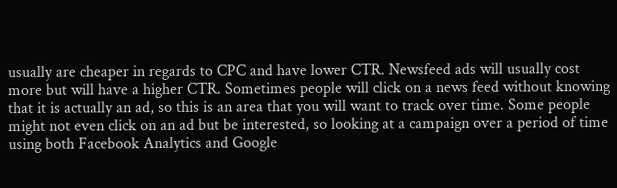usually are cheaper in regards to CPC and have lower CTR. Newsfeed ads will usually cost more but will have a higher CTR. Sometimes people will click on a news feed without knowing that it is actually an ad, so this is an area that you will want to track over time. Some people might not even click on an ad but be interested, so looking at a campaign over a period of time using both Facebook Analytics and Google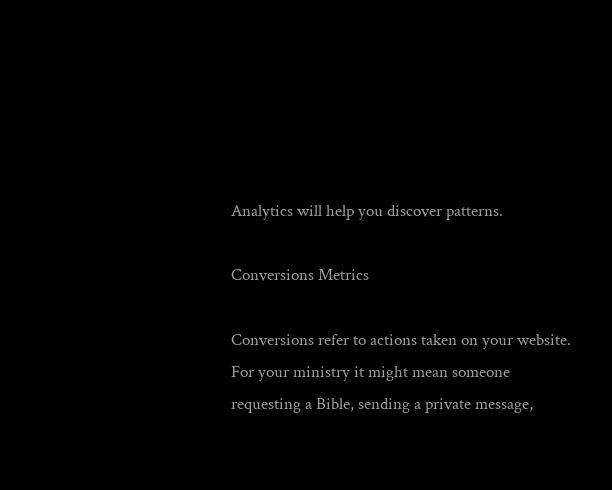Analytics will help you discover patterns.

Conversions Metrics

Conversions refer to actions taken on your website. For your ministry it might mean someone requesting a Bible, sending a private message,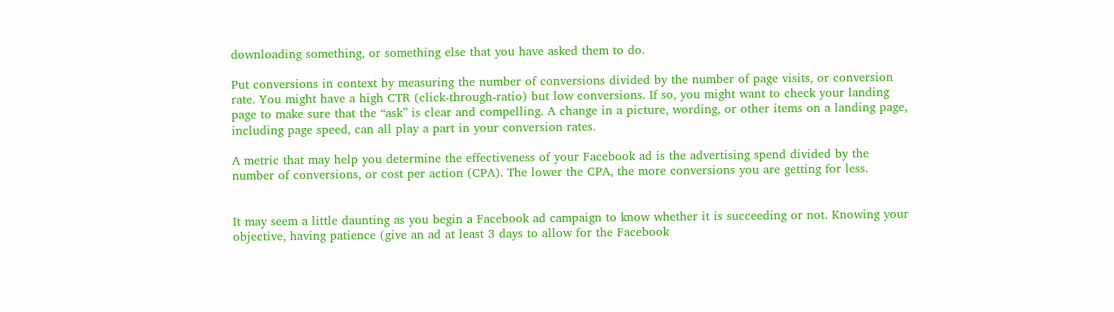downloading something, or something else that you have asked them to do.

Put conversions in context by measuring the number of conversions divided by the number of page visits, or conversion rate. You might have a high CTR (click-through-ratio) but low conversions. If so, you might want to check your landing page to make sure that the “ask” is clear and compelling. A change in a picture, wording, or other items on a landing page, including page speed, can all play a part in your conversion rates.

A metric that may help you determine the effectiveness of your Facebook ad is the advertising spend divided by the number of conversions, or cost per action (CPA). The lower the CPA, the more conversions you are getting for less.


It may seem a little daunting as you begin a Facebook ad campaign to know whether it is succeeding or not. Knowing your objective, having patience (give an ad at least 3 days to allow for the Facebook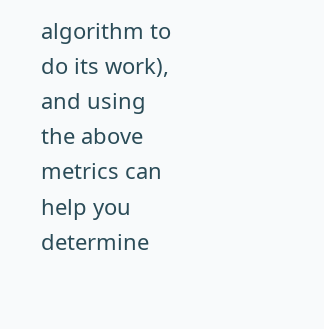algorithm to do its work), and using the above metrics can help you determine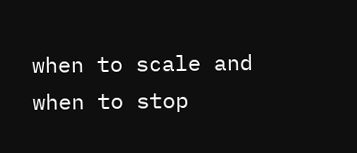when to scale and when to stop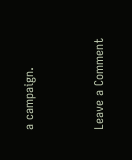a campaign.


Leave a Comment